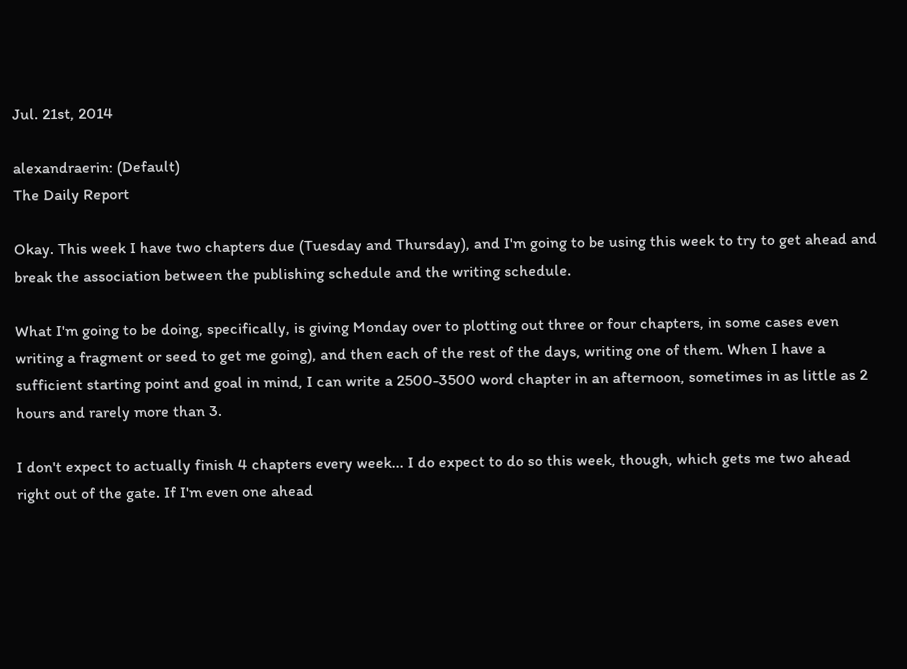Jul. 21st, 2014

alexandraerin: (Default)
The Daily Report

Okay. This week I have two chapters due (Tuesday and Thursday), and I'm going to be using this week to try to get ahead and break the association between the publishing schedule and the writing schedule.

What I'm going to be doing, specifically, is giving Monday over to plotting out three or four chapters, in some cases even writing a fragment or seed to get me going), and then each of the rest of the days, writing one of them. When I have a sufficient starting point and goal in mind, I can write a 2500-3500 word chapter in an afternoon, sometimes in as little as 2 hours and rarely more than 3.

I don't expect to actually finish 4 chapters every week... I do expect to do so this week, though, which gets me two ahead right out of the gate. If I'm even one ahead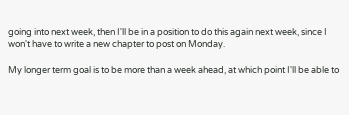going into next week, then I'll be in a position to do this again next week, since I won't have to write a new chapter to post on Monday.

My longer term goal is to be more than a week ahead, at which point I'll be able to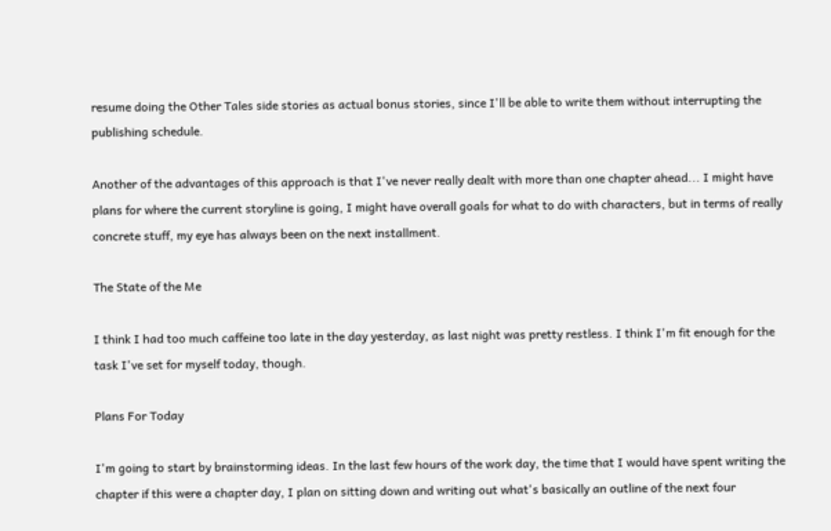resume doing the Other Tales side stories as actual bonus stories, since I'll be able to write them without interrupting the publishing schedule.

Another of the advantages of this approach is that I've never really dealt with more than one chapter ahead... I might have plans for where the current storyline is going, I might have overall goals for what to do with characters, but in terms of really concrete stuff, my eye has always been on the next installment.

The State of the Me

I think I had too much caffeine too late in the day yesterday, as last night was pretty restless. I think I'm fit enough for the task I've set for myself today, though.

Plans For Today

I'm going to start by brainstorming ideas. In the last few hours of the work day, the time that I would have spent writing the chapter if this were a chapter day, I plan on sitting down and writing out what's basically an outline of the next four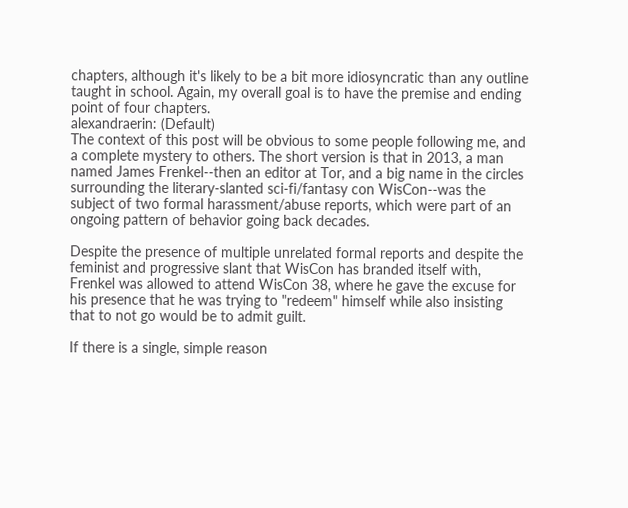chapters, although it's likely to be a bit more idiosyncratic than any outline taught in school. Again, my overall goal is to have the premise and ending point of four chapters.
alexandraerin: (Default)
The context of this post will be obvious to some people following me, and a complete mystery to others. The short version is that in 2013, a man named James Frenkel--then an editor at Tor, and a big name in the circles surrounding the literary-slanted sci-fi/fantasy con WisCon--was the subject of two formal harassment/abuse reports, which were part of an ongoing pattern of behavior going back decades.

Despite the presence of multiple unrelated formal reports and despite the feminist and progressive slant that WisCon has branded itself with, Frenkel was allowed to attend WisCon 38, where he gave the excuse for his presence that he was trying to "redeem" himself while also insisting that to not go would be to admit guilt.

If there is a single, simple reason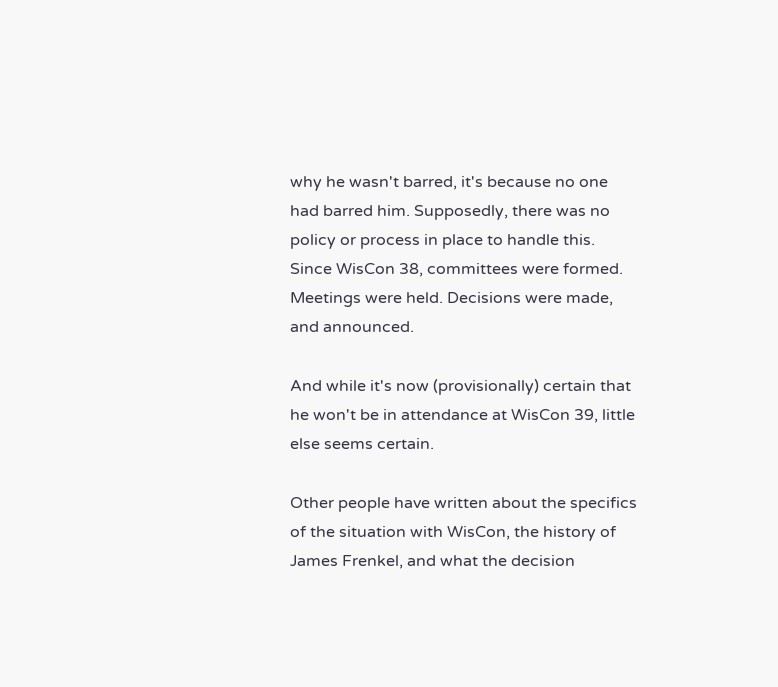why he wasn't barred, it's because no one had barred him. Supposedly, there was no policy or process in place to handle this. Since WisCon 38, committees were formed. Meetings were held. Decisions were made, and announced.

And while it's now (provisionally) certain that he won't be in attendance at WisCon 39, little else seems certain.

Other people have written about the specifics of the situation with WisCon, the history of James Frenkel, and what the decision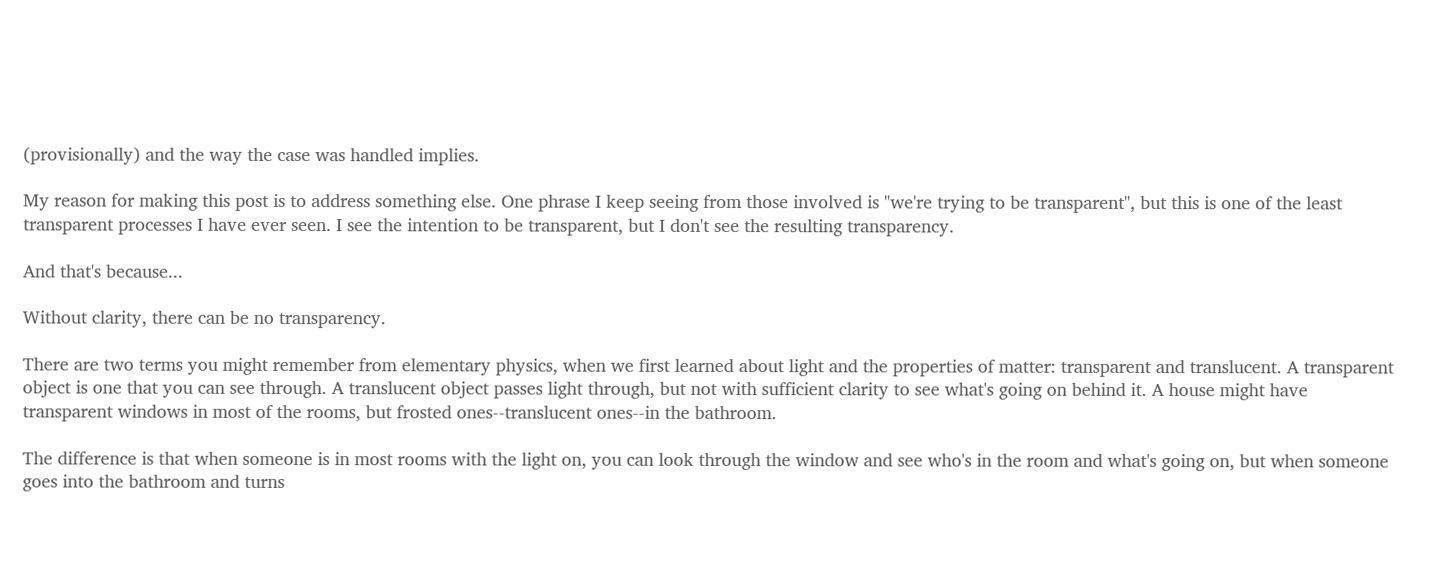(provisionally) and the way the case was handled implies.

My reason for making this post is to address something else. One phrase I keep seeing from those involved is "we're trying to be transparent", but this is one of the least transparent processes I have ever seen. I see the intention to be transparent, but I don't see the resulting transparency.

And that's because...

Without clarity, there can be no transparency.

There are two terms you might remember from elementary physics, when we first learned about light and the properties of matter: transparent and translucent. A transparent object is one that you can see through. A translucent object passes light through, but not with sufficient clarity to see what's going on behind it. A house might have transparent windows in most of the rooms, but frosted ones--translucent ones--in the bathroom.

The difference is that when someone is in most rooms with the light on, you can look through the window and see who's in the room and what's going on, but when someone goes into the bathroom and turns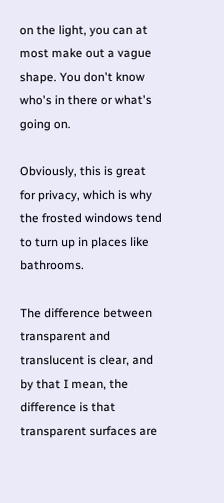on the light, you can at most make out a vague shape. You don't know who's in there or what's going on.

Obviously, this is great for privacy, which is why the frosted windows tend to turn up in places like bathrooms.

The difference between transparent and translucent is clear, and by that I mean, the difference is that transparent surfaces are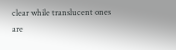clear while translucent ones are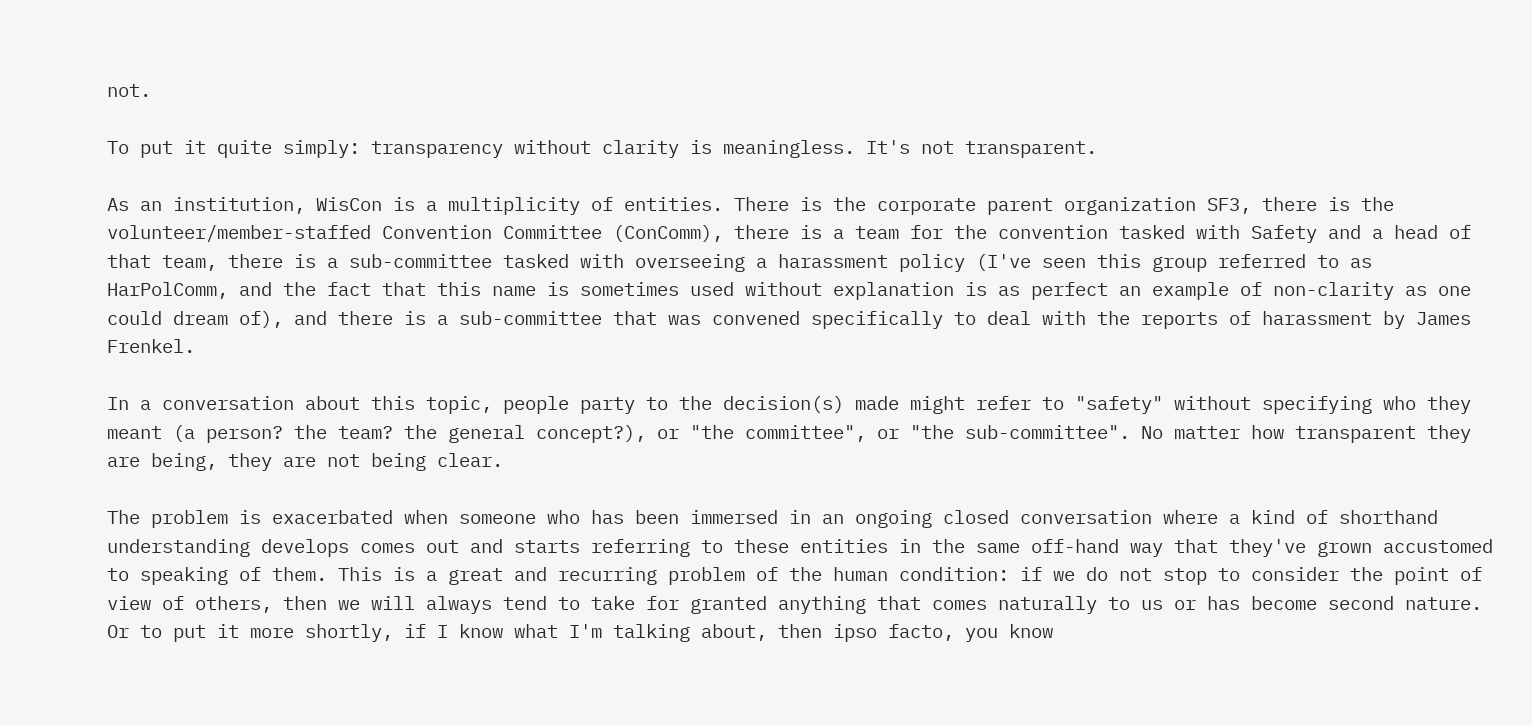not.

To put it quite simply: transparency without clarity is meaningless. It's not transparent.

As an institution, WisCon is a multiplicity of entities. There is the corporate parent organization SF3, there is the volunteer/member-staffed Convention Committee (ConComm), there is a team for the convention tasked with Safety and a head of that team, there is a sub-committee tasked with overseeing a harassment policy (I've seen this group referred to as HarPolComm, and the fact that this name is sometimes used without explanation is as perfect an example of non-clarity as one could dream of), and there is a sub-committee that was convened specifically to deal with the reports of harassment by James Frenkel.

In a conversation about this topic, people party to the decision(s) made might refer to "safety" without specifying who they meant (a person? the team? the general concept?), or "the committee", or "the sub-committee". No matter how transparent they are being, they are not being clear.

The problem is exacerbated when someone who has been immersed in an ongoing closed conversation where a kind of shorthand understanding develops comes out and starts referring to these entities in the same off-hand way that they've grown accustomed to speaking of them. This is a great and recurring problem of the human condition: if we do not stop to consider the point of view of others, then we will always tend to take for granted anything that comes naturally to us or has become second nature. Or to put it more shortly, if I know what I'm talking about, then ipso facto, you know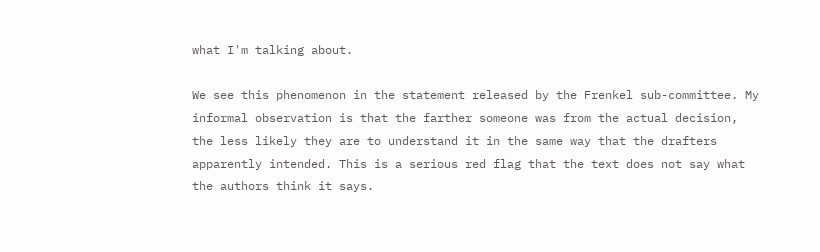what I'm talking about.

We see this phenomenon in the statement released by the Frenkel sub-committee. My informal observation is that the farther someone was from the actual decision, the less likely they are to understand it in the same way that the drafters apparently intended. This is a serious red flag that the text does not say what the authors think it says.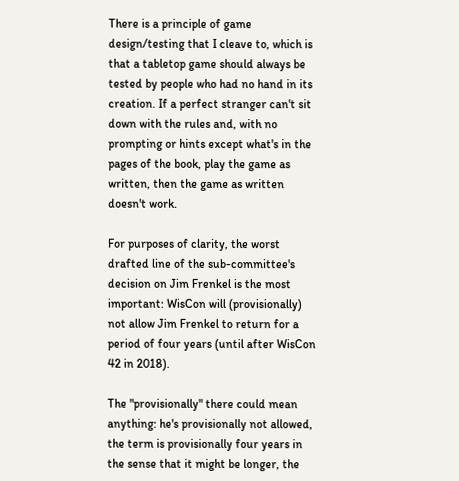There is a principle of game design/testing that I cleave to, which is that a tabletop game should always be tested by people who had no hand in its creation. If a perfect stranger can't sit down with the rules and, with no prompting or hints except what's in the pages of the book, play the game as written, then the game as written doesn't work.

For purposes of clarity, the worst drafted line of the sub-committee's decision on Jim Frenkel is the most important: WisCon will (provisionally) not allow Jim Frenkel to return for a period of four years (until after WisCon 42 in 2018).

The "provisionally" there could mean anything: he's provisionally not allowed, the term is provisionally four years in the sense that it might be longer, the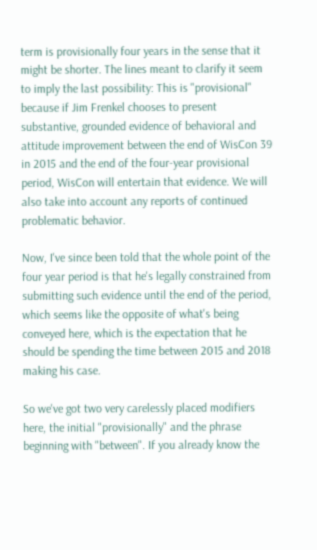term is provisionally four years in the sense that it might be shorter. The lines meant to clarify it seem to imply the last possibility: This is "provisional" because if Jim Frenkel chooses to present substantive, grounded evidence of behavioral and attitude improvement between the end of WisCon 39 in 2015 and the end of the four-year provisional period, WisCon will entertain that evidence. We will also take into account any reports of continued problematic behavior.

Now, I've since been told that the whole point of the four year period is that he's legally constrained from submitting such evidence until the end of the period, which seems like the opposite of what's being conveyed here, which is the expectation that he should be spending the time between 2015 and 2018 making his case.

So we've got two very carelessly placed modifiers here, the initial "provisionally" and the phrase beginning with "between". If you already know the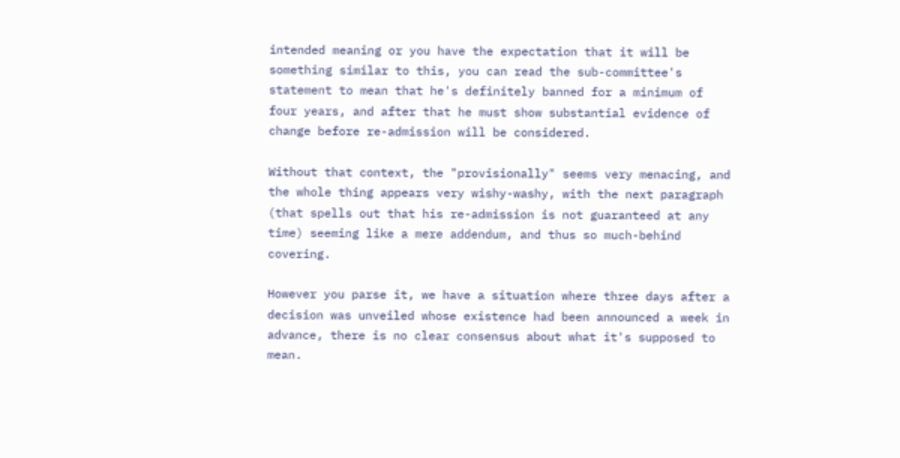intended meaning or you have the expectation that it will be something similar to this, you can read the sub-committee's statement to mean that he's definitely banned for a minimum of four years, and after that he must show substantial evidence of change before re-admission will be considered.

Without that context, the "provisionally" seems very menacing, and the whole thing appears very wishy-washy, with the next paragraph (that spells out that his re-admission is not guaranteed at any time) seeming like a mere addendum, and thus so much-behind covering.

However you parse it, we have a situation where three days after a decision was unveiled whose existence had been announced a week in advance, there is no clear consensus about what it's supposed to mean.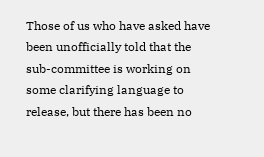Those of us who have asked have been unofficially told that the sub-committee is working on some clarifying language to release, but there has been no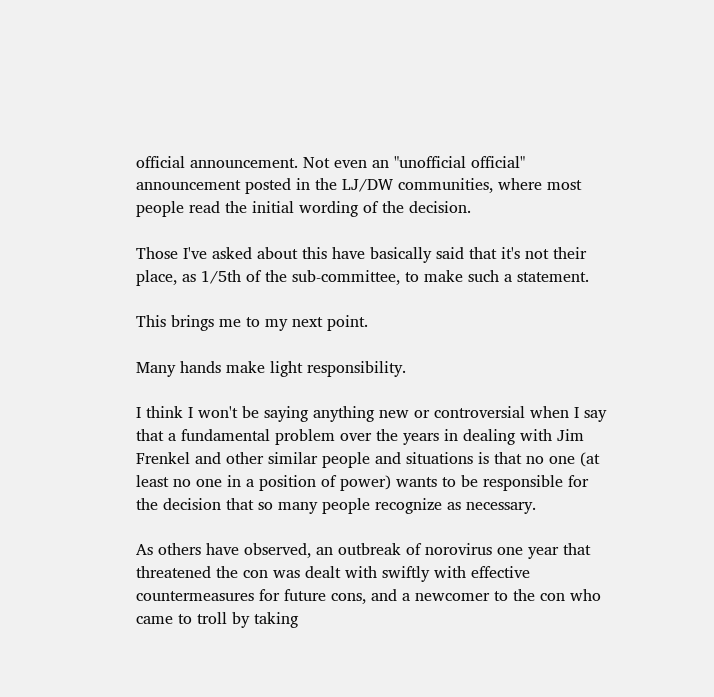official announcement. Not even an "unofficial official" announcement posted in the LJ/DW communities, where most people read the initial wording of the decision.

Those I've asked about this have basically said that it's not their place, as 1/5th of the sub-committee, to make such a statement.

This brings me to my next point.

Many hands make light responsibility.

I think I won't be saying anything new or controversial when I say that a fundamental problem over the years in dealing with Jim Frenkel and other similar people and situations is that no one (at least no one in a position of power) wants to be responsible for the decision that so many people recognize as necessary.

As others have observed, an outbreak of norovirus one year that threatened the con was dealt with swiftly with effective countermeasures for future cons, and a newcomer to the con who came to troll by taking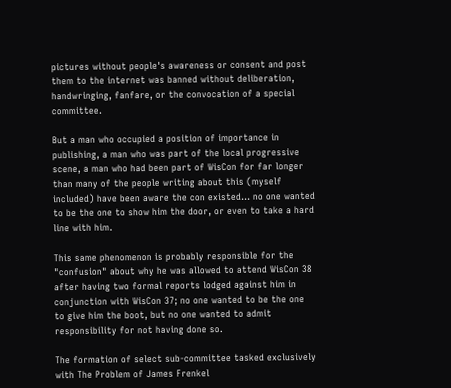pictures without people's awareness or consent and post them to the internet was banned without deliberation, handwringing, fanfare, or the convocation of a special committee.

But a man who occupied a position of importance in publishing, a man who was part of the local progressive scene, a man who had been part of WisCon for far longer than many of the people writing about this (myself included) have been aware the con existed... no one wanted to be the one to show him the door, or even to take a hard line with him.

This same phenomenon is probably responsible for the "confusion" about why he was allowed to attend WisCon 38 after having two formal reports lodged against him in conjunction with WisCon 37; no one wanted to be the one to give him the boot, but no one wanted to admit responsibility for not having done so.

The formation of select sub-committee tasked exclusively with The Problem of James Frenkel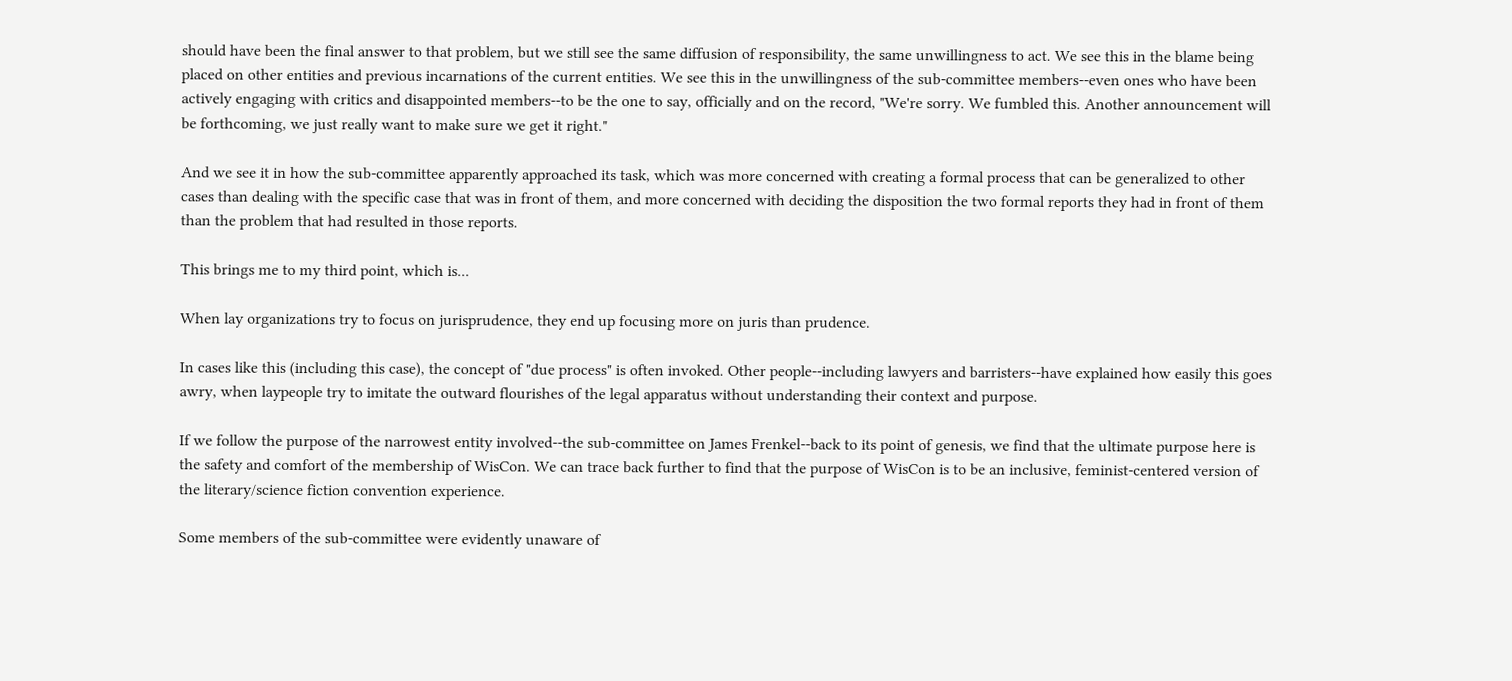should have been the final answer to that problem, but we still see the same diffusion of responsibility, the same unwillingness to act. We see this in the blame being placed on other entities and previous incarnations of the current entities. We see this in the unwillingness of the sub-committee members--even ones who have been actively engaging with critics and disappointed members--to be the one to say, officially and on the record, "We're sorry. We fumbled this. Another announcement will be forthcoming, we just really want to make sure we get it right."

And we see it in how the sub-committee apparently approached its task, which was more concerned with creating a formal process that can be generalized to other cases than dealing with the specific case that was in front of them, and more concerned with deciding the disposition the two formal reports they had in front of them than the problem that had resulted in those reports.

This brings me to my third point, which is...

When lay organizations try to focus on jurisprudence, they end up focusing more on juris than prudence.

In cases like this (including this case), the concept of "due process" is often invoked. Other people--including lawyers and barristers--have explained how easily this goes awry, when laypeople try to imitate the outward flourishes of the legal apparatus without understanding their context and purpose.

If we follow the purpose of the narrowest entity involved--the sub-committee on James Frenkel--back to its point of genesis, we find that the ultimate purpose here is the safety and comfort of the membership of WisCon. We can trace back further to find that the purpose of WisCon is to be an inclusive, feminist-centered version of the literary/science fiction convention experience.

Some members of the sub-committee were evidently unaware of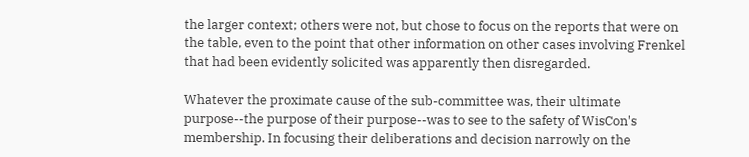the larger context; others were not, but chose to focus on the reports that were on the table, even to the point that other information on other cases involving Frenkel that had been evidently solicited was apparently then disregarded.

Whatever the proximate cause of the sub-committee was, their ultimate purpose--the purpose of their purpose--was to see to the safety of WisCon's membership. In focusing their deliberations and decision narrowly on the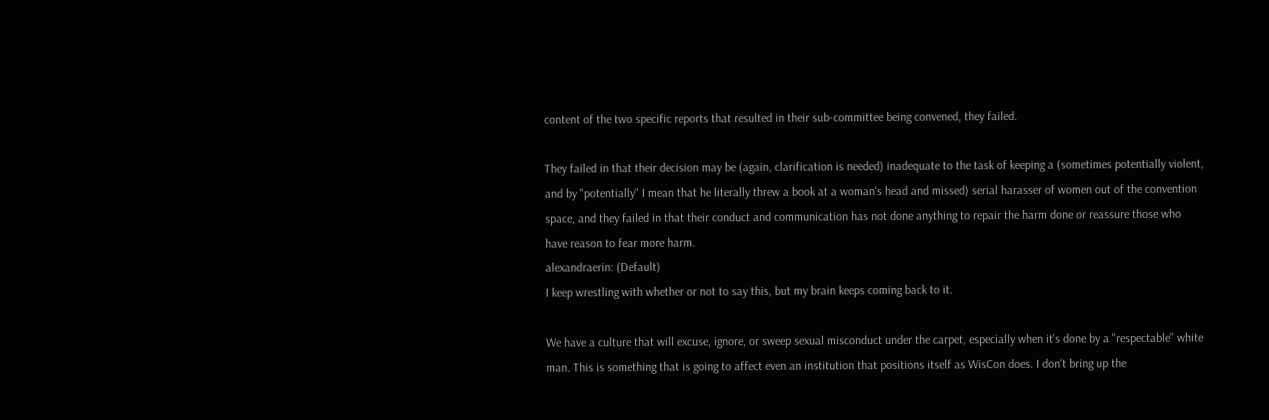content of the two specific reports that resulted in their sub-committee being convened, they failed.

They failed in that their decision may be (again, clarification is needed) inadequate to the task of keeping a (sometimes potentially violent, and by "potentially" I mean that he literally threw a book at a woman's head and missed) serial harasser of women out of the convention space, and they failed in that their conduct and communication has not done anything to repair the harm done or reassure those who have reason to fear more harm.
alexandraerin: (Default)
I keep wrestling with whether or not to say this, but my brain keeps coming back to it.

We have a culture that will excuse, ignore, or sweep sexual misconduct under the carpet, especially when it's done by a "respectable" white man. This is something that is going to affect even an institution that positions itself as WisCon does. I don't bring up the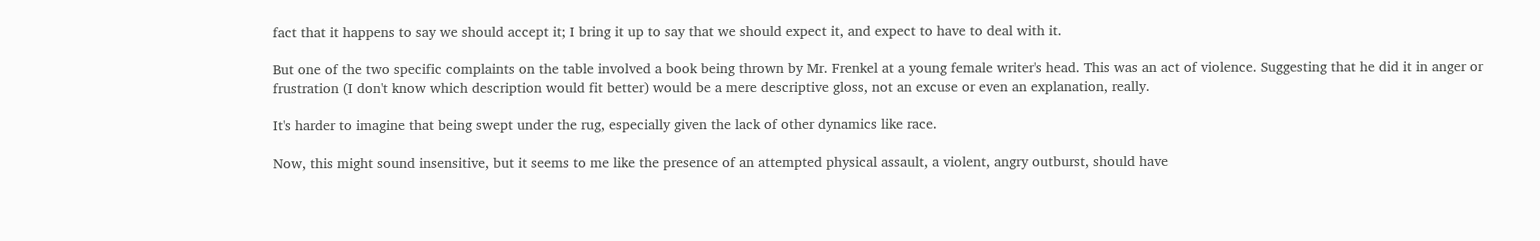fact that it happens to say we should accept it; I bring it up to say that we should expect it, and expect to have to deal with it.

But one of the two specific complaints on the table involved a book being thrown by Mr. Frenkel at a young female writer's head. This was an act of violence. Suggesting that he did it in anger or frustration (I don't know which description would fit better) would be a mere descriptive gloss, not an excuse or even an explanation, really.

It's harder to imagine that being swept under the rug, especially given the lack of other dynamics like race.

Now, this might sound insensitive, but it seems to me like the presence of an attempted physical assault, a violent, angry outburst, should have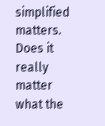simplified matters. Does it really matter what the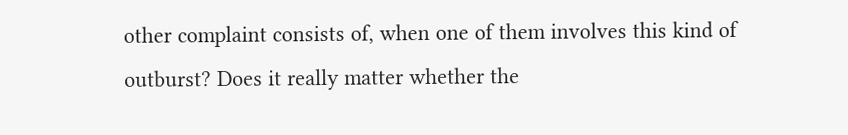other complaint consists of, when one of them involves this kind of outburst? Does it really matter whether the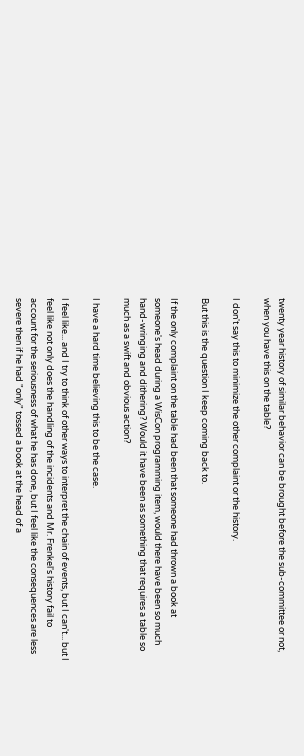twenty year history of similar behavior can be brought before the sub-committee or not, when you have this on the table?

I don't say this to minimize the other complaint or the history.

But this is the question I keep coming back to.

If the only complaint on the table had been that someone had thrown a book at someone's head during a WisCon programming item, would there have been so much hand-wringing and dithering? Would it have been as something that requires a table so much as a swift and obvious action?

I have a hard time believing this to be the case.

I feel like... and I try to think of other ways to interpret the chain of events, but I can't... but I feel like not only does the handling of the incidents and Mr. Frenkel's history fail to account for the seriousness of what he has done, but I feel like the consequences are less severe then if he had "only" tossed a book at the head of a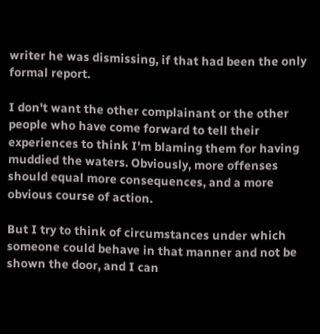writer he was dismissing, if that had been the only formal report.

I don't want the other complainant or the other people who have come forward to tell their experiences to think I'm blaming them for having muddied the waters. Obviously, more offenses should equal more consequences, and a more obvious course of action.

But I try to think of circumstances under which someone could behave in that manner and not be shown the door, and I can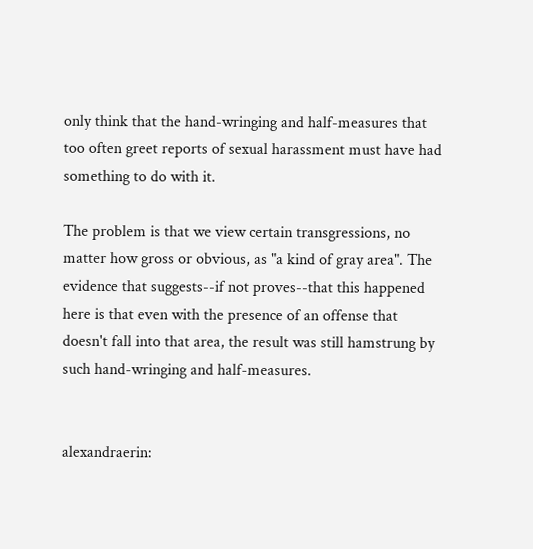only think that the hand-wringing and half-measures that too often greet reports of sexual harassment must have had something to do with it.

The problem is that we view certain transgressions, no matter how gross or obvious, as "a kind of gray area". The evidence that suggests--if not proves--that this happened here is that even with the presence of an offense that doesn't fall into that area, the result was still hamstrung by such hand-wringing and half-measures.


alexandraerin: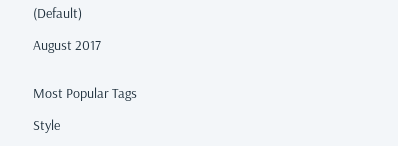(Default)

August 2017


Most Popular Tags

Style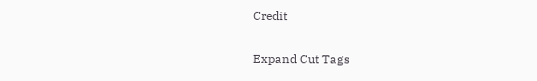Credit

Expand Cut Tags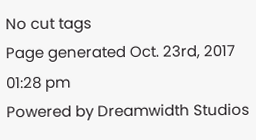No cut tags
Page generated Oct. 23rd, 2017 01:28 pm
Powered by Dreamwidth Studios